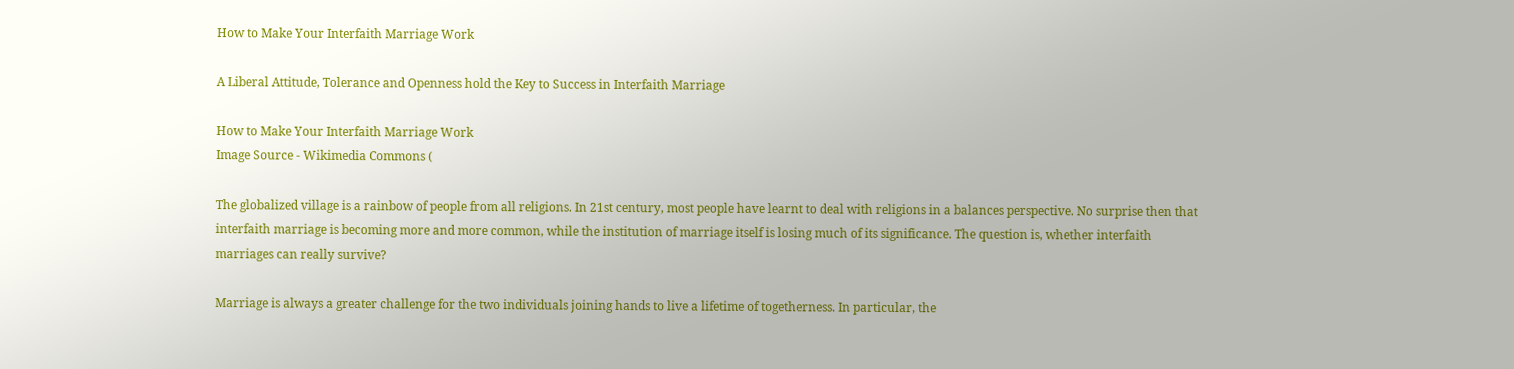How to Make Your Interfaith Marriage Work

A Liberal Attitude, Tolerance and Openness hold the Key to Success in Interfaith Marriage

How to Make Your Interfaith Marriage Work
Image Source - Wikimedia Commons (

The globalized village is a rainbow of people from all religions. In 21st century, most people have learnt to deal with religions in a balances perspective. No surprise then that interfaith marriage is becoming more and more common, while the institution of marriage itself is losing much of its significance. The question is, whether interfaith marriages can really survive?

Marriage is always a greater challenge for the two individuals joining hands to live a lifetime of togetherness. In particular, the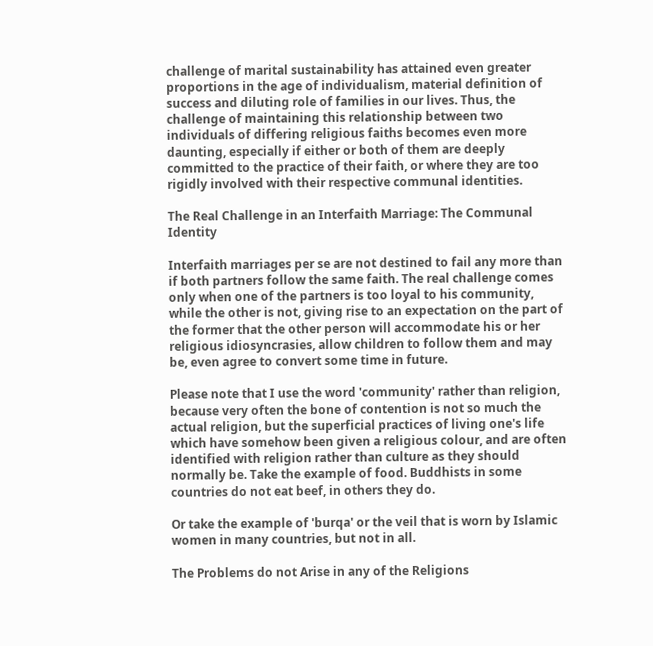challenge of marital sustainability has attained even greater proportions in the age of individualism, material definition of success and diluting role of families in our lives. Thus, the challenge of maintaining this relationship between two individuals of differing religious faiths becomes even more daunting, especially if either or both of them are deeply committed to the practice of their faith, or where they are too rigidly involved with their respective communal identities.

The Real Challenge in an Interfaith Marriage: The Communal Identity

Interfaith marriages per se are not destined to fail any more than if both partners follow the same faith. The real challenge comes only when one of the partners is too loyal to his community, while the other is not, giving rise to an expectation on the part of the former that the other person will accommodate his or her religious idiosyncrasies, allow children to follow them and may be, even agree to convert some time in future.

Please note that I use the word 'community' rather than religion, because very often the bone of contention is not so much the actual religion, but the superficial practices of living one's life which have somehow been given a religious colour, and are often identified with religion rather than culture as they should normally be. Take the example of food. Buddhists in some countries do not eat beef, in others they do.

Or take the example of 'burqa' or the veil that is worn by Islamic women in many countries, but not in all.

The Problems do not Arise in any of the Religions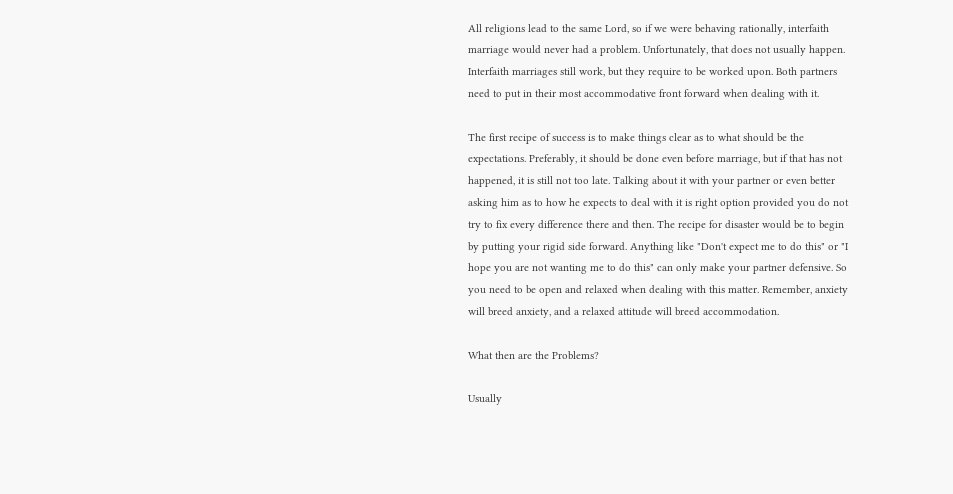All religions lead to the same Lord, so if we were behaving rationally, interfaith marriage would never had a problem. Unfortunately, that does not usually happen. Interfaith marriages still work, but they require to be worked upon. Both partners need to put in their most accommodative front forward when dealing with it.

The first recipe of success is to make things clear as to what should be the expectations. Preferably, it should be done even before marriage, but if that has not happened, it is still not too late. Talking about it with your partner or even better asking him as to how he expects to deal with it is right option provided you do not try to fix every difference there and then. The recipe for disaster would be to begin by putting your rigid side forward. Anything like "Don't expect me to do this" or "I hope you are not wanting me to do this" can only make your partner defensive. So you need to be open and relaxed when dealing with this matter. Remember, anxiety will breed anxiety, and a relaxed attitude will breed accommodation.

What then are the Problems?

Usually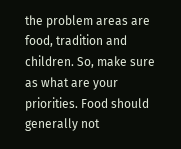the problem areas are food, tradition and children. So, make sure as what are your priorities. Food should generally not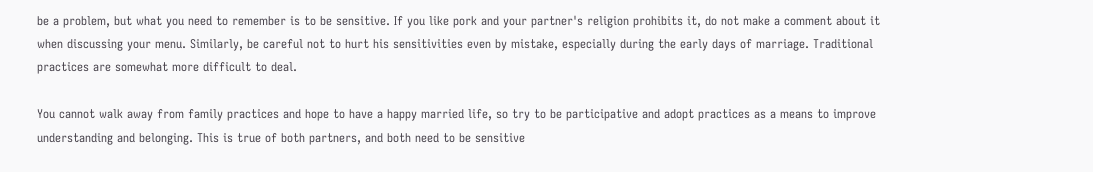be a problem, but what you need to remember is to be sensitive. If you like pork and your partner's religion prohibits it, do not make a comment about it when discussing your menu. Similarly, be careful not to hurt his sensitivities even by mistake, especially during the early days of marriage. Traditional practices are somewhat more difficult to deal.

You cannot walk away from family practices and hope to have a happy married life, so try to be participative and adopt practices as a means to improve understanding and belonging. This is true of both partners, and both need to be sensitive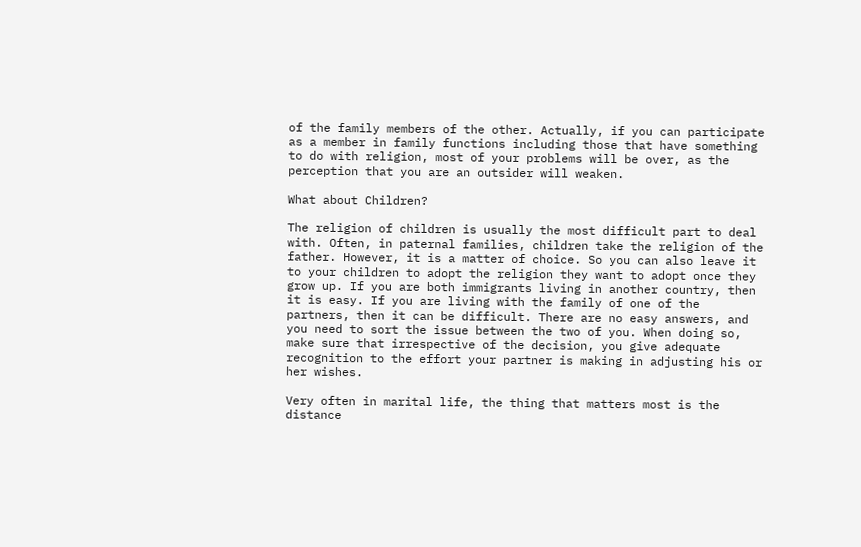of the family members of the other. Actually, if you can participate as a member in family functions including those that have something to do with religion, most of your problems will be over, as the perception that you are an outsider will weaken.

What about Children?

The religion of children is usually the most difficult part to deal with. Often, in paternal families, children take the religion of the father. However, it is a matter of choice. So you can also leave it to your children to adopt the religion they want to adopt once they grow up. If you are both immigrants living in another country, then it is easy. If you are living with the family of one of the partners, then it can be difficult. There are no easy answers, and you need to sort the issue between the two of you. When doing so, make sure that irrespective of the decision, you give adequate recognition to the effort your partner is making in adjusting his or her wishes.

Very often in marital life, the thing that matters most is the distance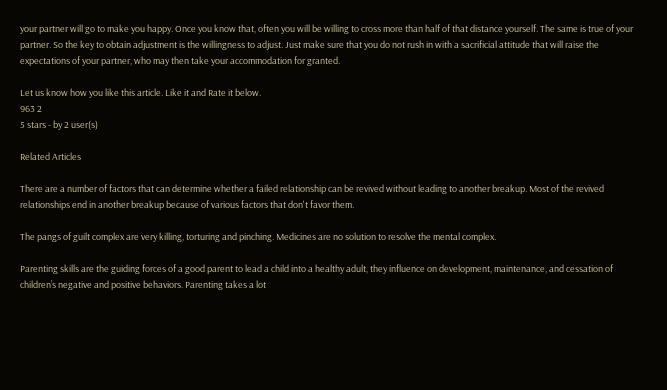your partner will go to make you happy. Once you know that, often you will be willing to cross more than half of that distance yourself. The same is true of your partner. So the key to obtain adjustment is the willingness to adjust. Just make sure that you do not rush in with a sacrificial attitude that will raise the expectations of your partner, who may then take your accommodation for granted.

Let us know how you like this article. Like it and Rate it below.
963 2
5 stars - by 2 user(s)

Related Articles

There are a number of factors that can determine whether a failed relationship can be revived without leading to another breakup. Most of the revived relationships end in another breakup because of various factors that don't favor them.

The pangs of guilt complex are very killing, torturing and pinching. Medicines are no solution to resolve the mental complex.

Parenting skills are the guiding forces of a good parent to lead a child into a healthy adult, they influence on development, maintenance, and cessation of children’s negative and positive behaviors. Parenting takes a lot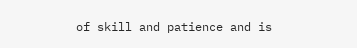of skill and patience and is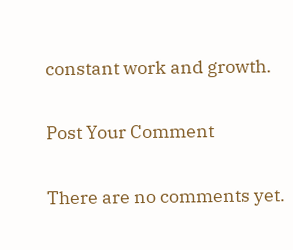constant work and growth.

Post Your Comment

There are no comments yet.